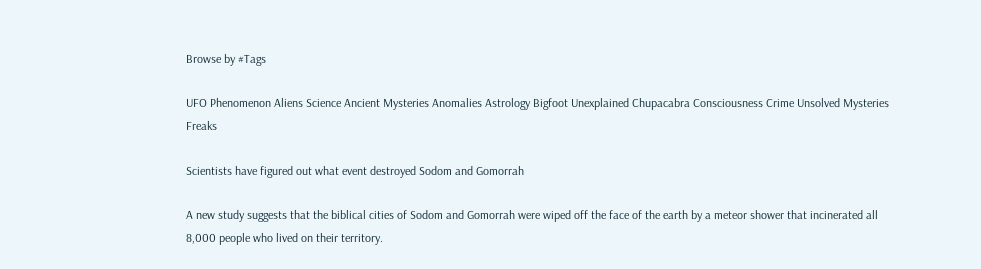Browse by #Tags

UFO Phenomenon Aliens Science Ancient Mysteries Anomalies Astrology Bigfoot Unexplained Chupacabra Consciousness Crime Unsolved Mysteries Freaks

Scientists have figured out what event destroyed Sodom and Gomorrah

A new study suggests that the biblical cities of Sodom and Gomorrah were wiped off the face of the earth by a meteor shower that incinerated all 8,000 people who lived on their territory.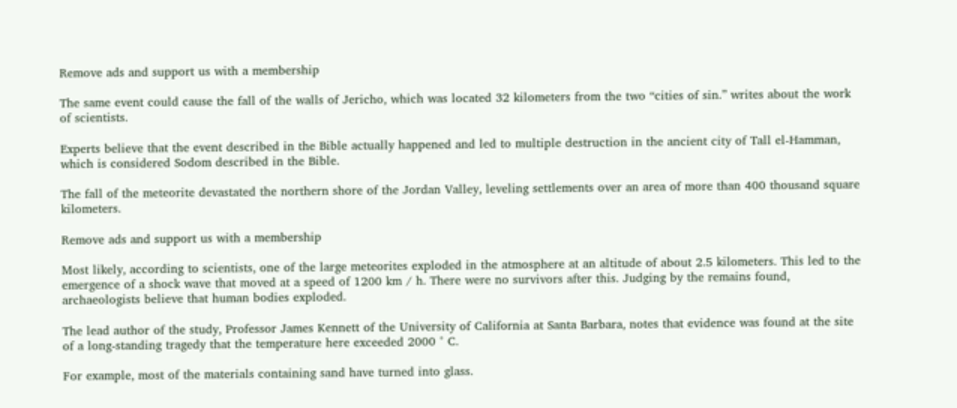Remove ads and support us with a membership

The same event could cause the fall of the walls of Jericho, which was located 32 kilometers from the two “cities of sin.” writes about the work of scientists.

Experts believe that the event described in the Bible actually happened and led to multiple destruction in the ancient city of Tall el-Hamman, which is considered Sodom described in the Bible.

The fall of the meteorite devastated the northern shore of the Jordan Valley, leveling settlements over an area of more than 400 thousand square kilometers.

Remove ads and support us with a membership

Most likely, according to scientists, one of the large meteorites exploded in the atmosphere at an altitude of about 2.5 kilometers. This led to the emergence of a shock wave that moved at a speed of 1200 km / h. There were no survivors after this. Judging by the remains found, archaeologists believe that human bodies exploded.

The lead author of the study, Professor James Kennett of the University of California at Santa Barbara, notes that evidence was found at the site of a long-standing tragedy that the temperature here exceeded 2000 ° C.

For example, most of the materials containing sand have turned into glass.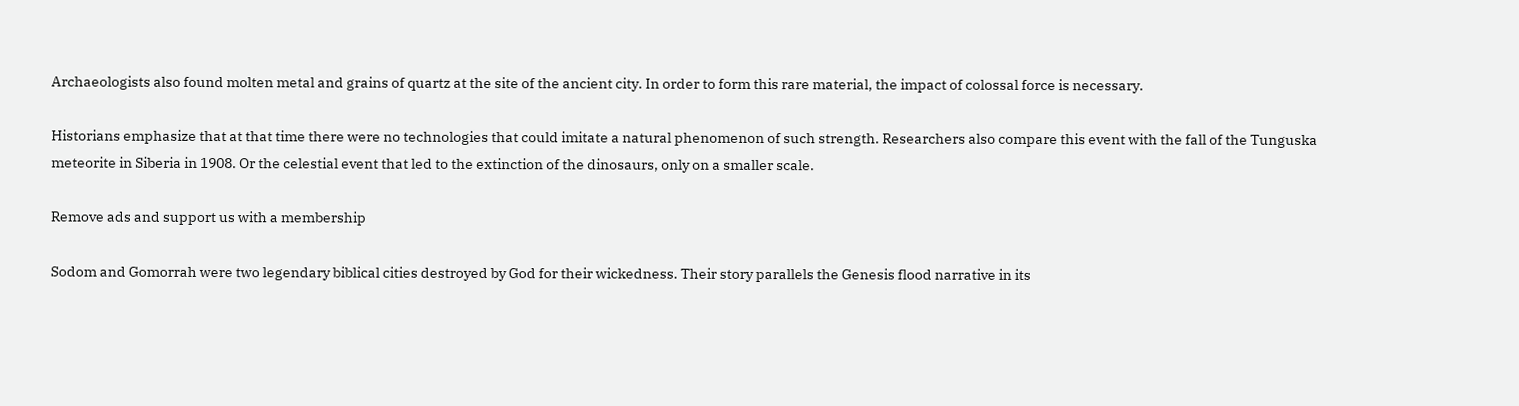Archaeologists also found molten metal and grains of quartz at the site of the ancient city. In order to form this rare material, the impact of colossal force is necessary.

Historians emphasize that at that time there were no technologies that could imitate a natural phenomenon of such strength. Researchers also compare this event with the fall of the Tunguska meteorite in Siberia in 1908. Or the celestial event that led to the extinction of the dinosaurs, only on a smaller scale.

Remove ads and support us with a membership

Sodom and Gomorrah were two legendary biblical cities destroyed by God for their wickedness. Their story parallels the Genesis flood narrative in its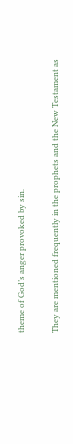theme of God’s anger provoked by sin.

They are mentioned frequently in the prophets and the New Testament as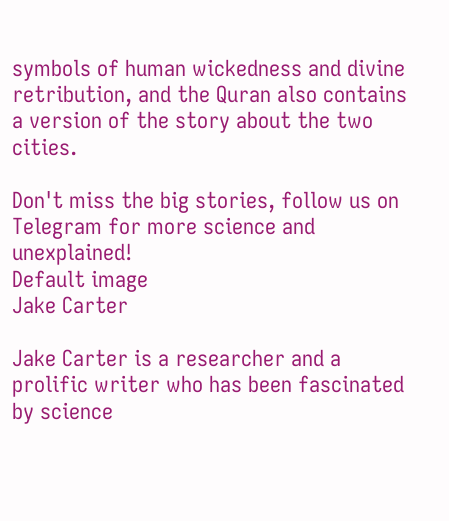symbols of human wickedness and divine retribution, and the Quran also contains a version of the story about the two cities.

Don't miss the big stories, follow us on Telegram for more science and unexplained!
Default image
Jake Carter

Jake Carter is a researcher and a prolific writer who has been fascinated by science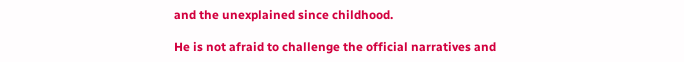and the unexplained since childhood.

He is not afraid to challenge the official narratives and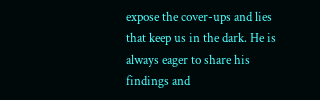expose the cover-ups and lies that keep us in the dark. He is always eager to share his findings and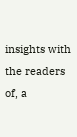insights with the readers of, a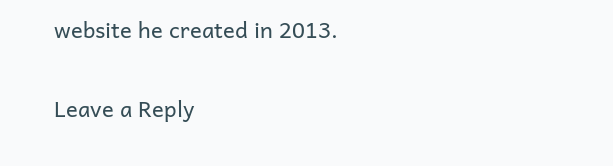website he created in 2013.

Leave a Reply